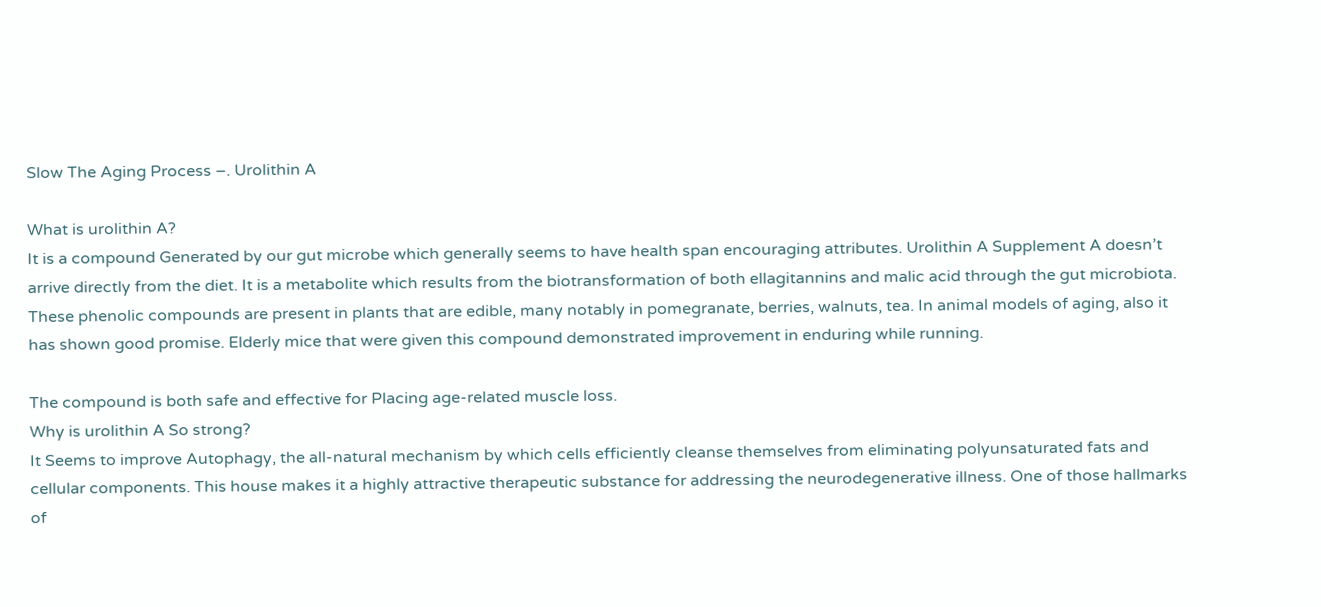Slow The Aging Process –. Urolithin A

What is urolithin A?
It is a compound Generated by our gut microbe which generally seems to have health span encouraging attributes. Urolithin A Supplement A doesn’t arrive directly from the diet. It is a metabolite which results from the biotransformation of both ellagitannins and malic acid through the gut microbiota. These phenolic compounds are present in plants that are edible, many notably in pomegranate, berries, walnuts, tea. In animal models of aging, also it has shown good promise. Elderly mice that were given this compound demonstrated improvement in enduring while running.

The compound is both safe and effective for Placing age-related muscle loss.
Why is urolithin A So strong?
It Seems to improve Autophagy, the all-natural mechanism by which cells efficiently cleanse themselves from eliminating polyunsaturated fats and cellular components. This house makes it a highly attractive therapeutic substance for addressing the neurodegenerative illness. One of those hallmarks of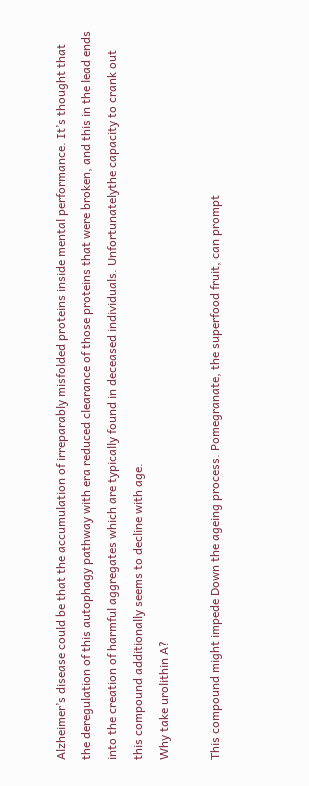Alzheimer’s disease could be that the accumulation of irreparably misfolded proteins inside mental performance. It’s thought that the deregulation of this autophagy pathway with era reduced clearance of those proteins that were broken, and this in the lead ends into the creation of harmful aggregates which are typically found in deceased individuals. Unfortunatelythe capacity to crank out this compound additionally seems to decline with age.
Why take urolithin A?

This compound might impede Down the ageing process. Pomegranate, the superfood fruit, can prompt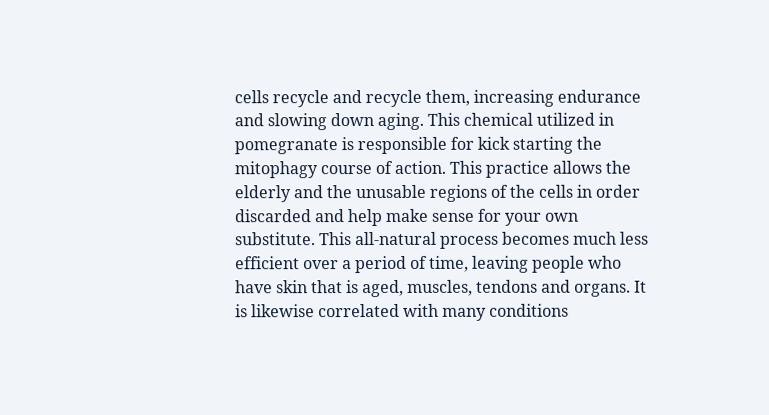cells recycle and recycle them, increasing endurance and slowing down aging. This chemical utilized in pomegranate is responsible for kick starting the mitophagy course of action. This practice allows the elderly and the unusable regions of the cells in order discarded and help make sense for your own substitute. This all-natural process becomes much less efficient over a period of time, leaving people who have skin that is aged, muscles, tendons and organs. It is likewise correlated with many conditions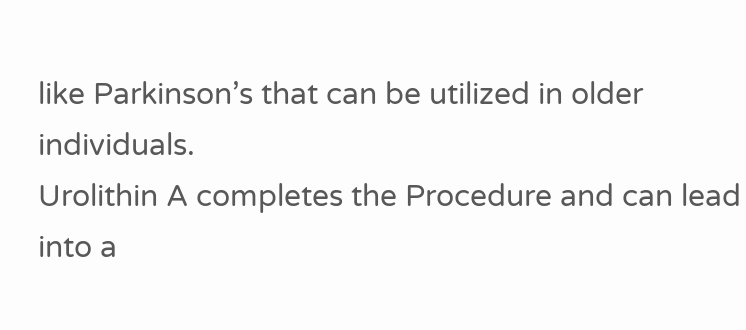like Parkinson’s that can be utilized in older individuals.
Urolithin A completes the Procedure and can lead into a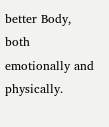better Body, both emotionally and physically.